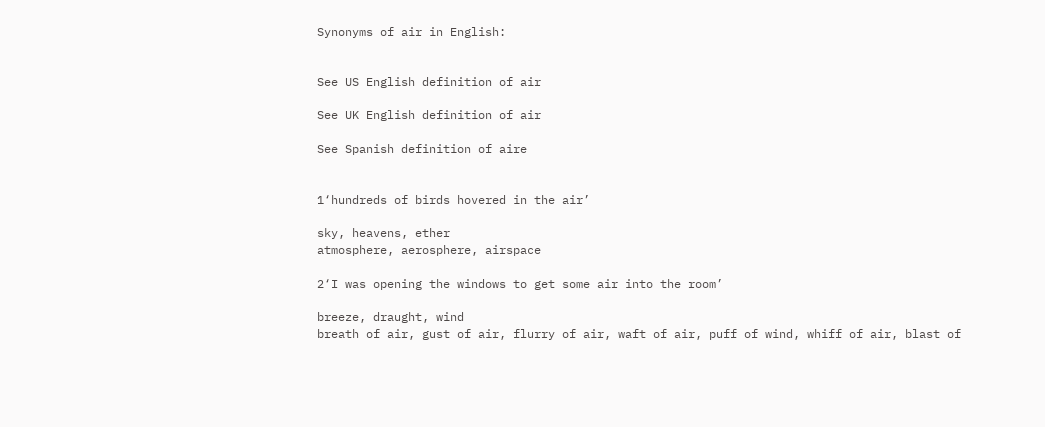Synonyms of air in English:


See US English definition of air

See UK English definition of air

See Spanish definition of aire


1‘hundreds of birds hovered in the air’

sky, heavens, ether
atmosphere, aerosphere, airspace

2‘I was opening the windows to get some air into the room’

breeze, draught, wind
breath of air, gust of air, flurry of air, waft of air, puff of wind, whiff of air, blast of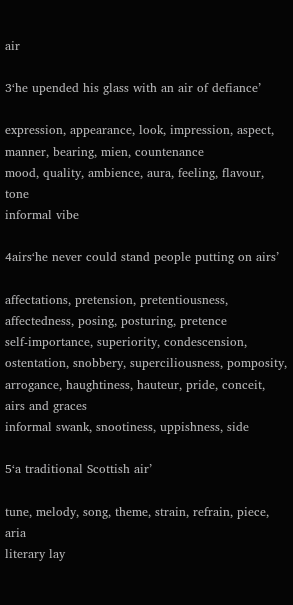air

3‘he upended his glass with an air of defiance’

expression, appearance, look, impression, aspect, manner, bearing, mien, countenance
mood, quality, ambience, aura, feeling, flavour, tone
informal vibe

4airs‘he never could stand people putting on airs’

affectations, pretension, pretentiousness, affectedness, posing, posturing, pretence
self-importance, superiority, condescension, ostentation, snobbery, superciliousness, pomposity, arrogance, haughtiness, hauteur, pride, conceit, airs and graces
informal swank, snootiness, uppishness, side

5‘a traditional Scottish air’

tune, melody, song, theme, strain, refrain, piece, aria
literary lay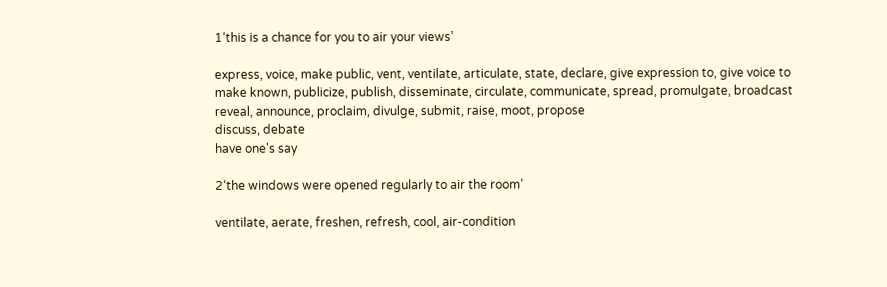1‘this is a chance for you to air your views’

express, voice, make public, vent, ventilate, articulate, state, declare, give expression to, give voice to
make known, publicize, publish, disseminate, circulate, communicate, spread, promulgate, broadcast
reveal, announce, proclaim, divulge, submit, raise, moot, propose
discuss, debate
have one's say

2‘the windows were opened regularly to air the room’

ventilate, aerate, freshen, refresh, cool, air-condition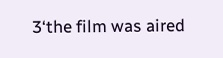3‘the film was aired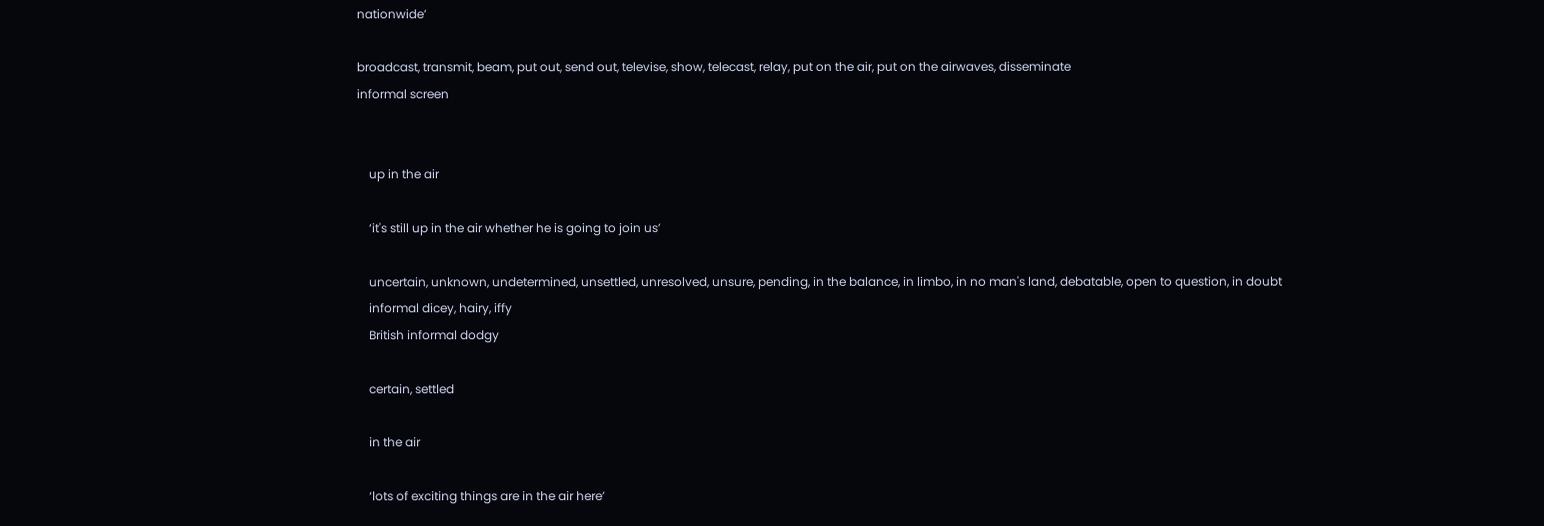nationwide’

broadcast, transmit, beam, put out, send out, televise, show, telecast, relay, put on the air, put on the airwaves, disseminate
informal screen


    up in the air

    ‘it's still up in the air whether he is going to join us’

    uncertain, unknown, undetermined, unsettled, unresolved, unsure, pending, in the balance, in limbo, in no man's land, debatable, open to question, in doubt
    informal dicey, hairy, iffy
    British informal dodgy

    certain, settled

    in the air

    ‘lots of exciting things are in the air here’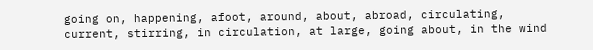going on, happening, afoot, around, about, abroad, circulating, current, stirring, in circulation, at large, going about, in the wind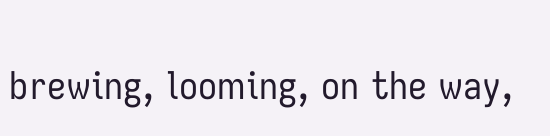brewing, looming, on the way,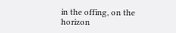in the offing, on the horizon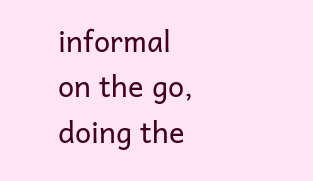informal on the go, doing the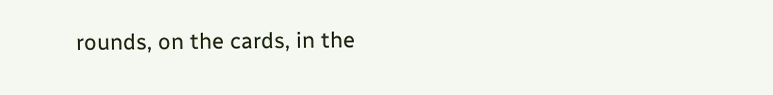rounds, on the cards, in the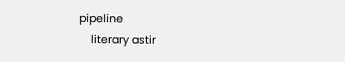pipeline
    literary astir